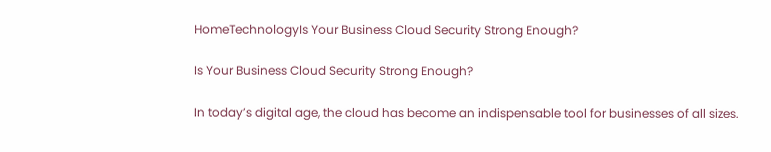HomeTechnologyIs Your Business Cloud Security Strong Enough?

Is Your Business Cloud Security Strong Enough?

In today’s digital age, the cloud has become an indispensable tool for businesses of all sizes.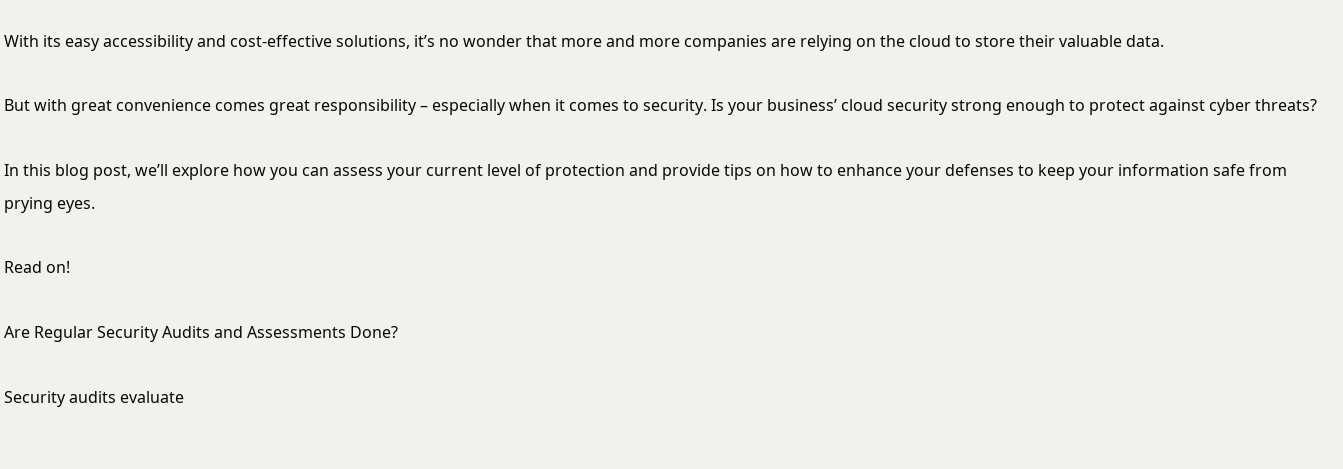With its easy accessibility and cost-effective solutions, it’s no wonder that more and more companies are relying on the cloud to store their valuable data.

But with great convenience comes great responsibility – especially when it comes to security. Is your business’ cloud security strong enough to protect against cyber threats?

In this blog post, we’ll explore how you can assess your current level of protection and provide tips on how to enhance your defenses to keep your information safe from prying eyes.

Read on!

Are Regular Security Audits and Assessments Done?

Security audits evaluate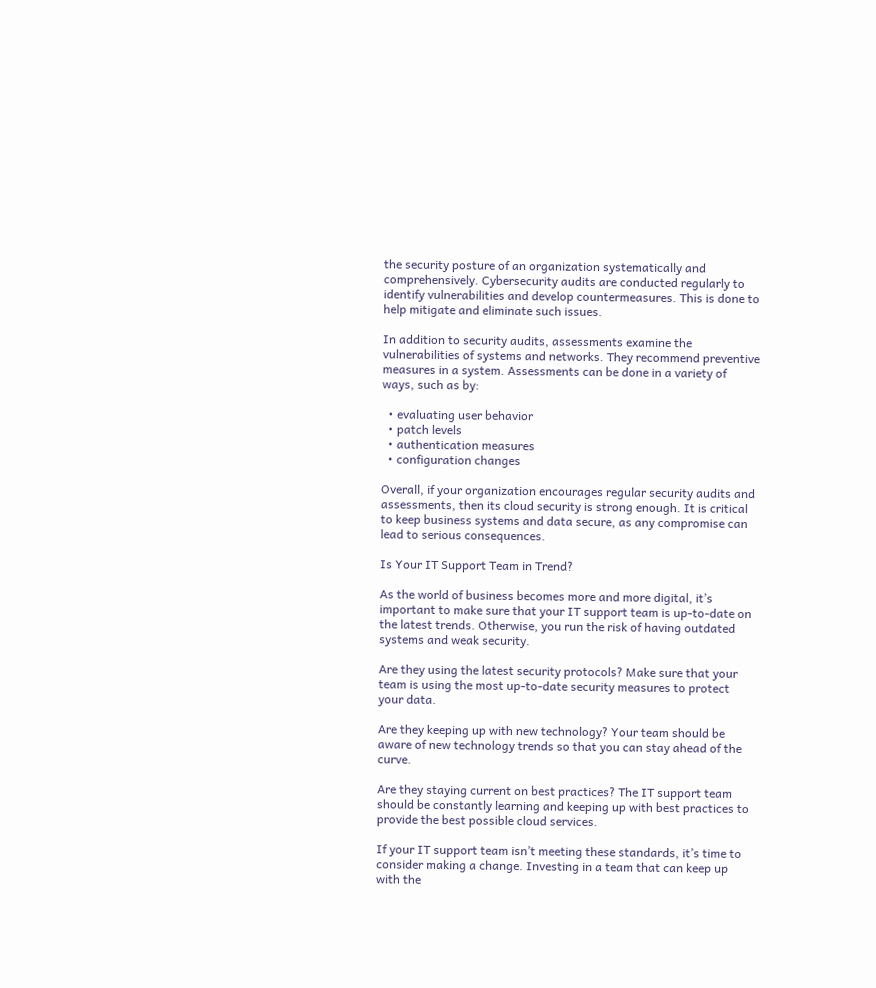the security posture of an organization systematically and comprehensively. Cybersecurity audits are conducted regularly to identify vulnerabilities and develop countermeasures. This is done to help mitigate and eliminate such issues.

In addition to security audits, assessments examine the vulnerabilities of systems and networks. They recommend preventive measures in a system. Assessments can be done in a variety of ways, such as by:

  • evaluating user behavior
  • patch levels
  • authentication measures
  • configuration changes

Overall, if your organization encourages regular security audits and assessments, then its cloud security is strong enough. It is critical to keep business systems and data secure, as any compromise can lead to serious consequences.

Is Your IT Support Team in Trend?

As the world of business becomes more and more digital, it’s important to make sure that your IT support team is up-to-date on the latest trends. Otherwise, you run the risk of having outdated systems and weak security.

Are they using the latest security protocols? Make sure that your team is using the most up-to-date security measures to protect your data.

Are they keeping up with new technology? Your team should be aware of new technology trends so that you can stay ahead of the curve.

Are they staying current on best practices? The IT support team should be constantly learning and keeping up with best practices to provide the best possible cloud services.

If your IT support team isn’t meeting these standards, it’s time to consider making a change. Investing in a team that can keep up with the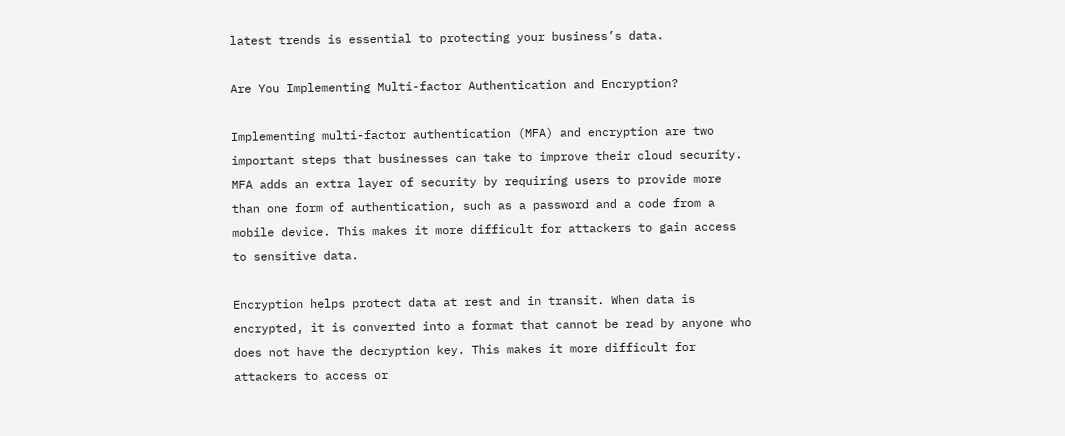latest trends is essential to protecting your business’s data.

Are You Implementing Multi-factor Authentication and Encryption?

Implementing multi-factor authentication (MFA) and encryption are two important steps that businesses can take to improve their cloud security. MFA adds an extra layer of security by requiring users to provide more than one form of authentication, such as a password and a code from a mobile device. This makes it more difficult for attackers to gain access to sensitive data.

Encryption helps protect data at rest and in transit. When data is encrypted, it is converted into a format that cannot be read by anyone who does not have the decryption key. This makes it more difficult for attackers to access or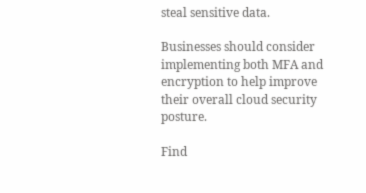steal sensitive data.

Businesses should consider implementing both MFA and encryption to help improve their overall cloud security posture.

Find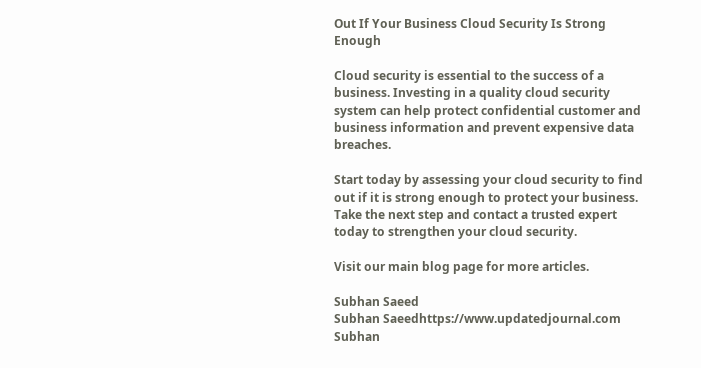Out If Your Business Cloud Security Is Strong Enough

Cloud security is essential to the success of a business. Investing in a quality cloud security system can help protect confidential customer and business information and prevent expensive data breaches.

Start today by assessing your cloud security to find out if it is strong enough to protect your business. Take the next step and contact a trusted expert today to strengthen your cloud security.

Visit our main blog page for more articles.

Subhan Saeed
Subhan Saeedhttps://www.updatedjournal.com
Subhan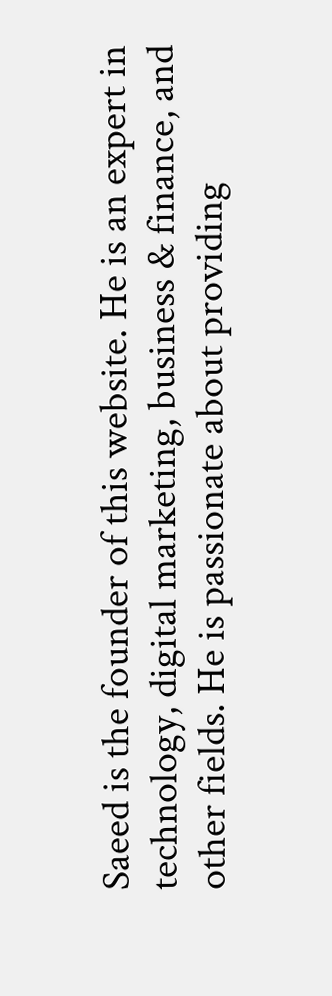Saeed is the founder of this website. He is an expert in technology, digital marketing, business & finance, and other fields. He is passionate about providing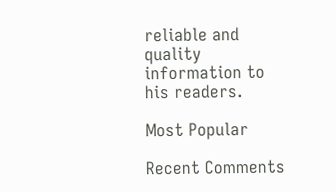reliable and quality information to his readers.

Most Popular

Recent Comments